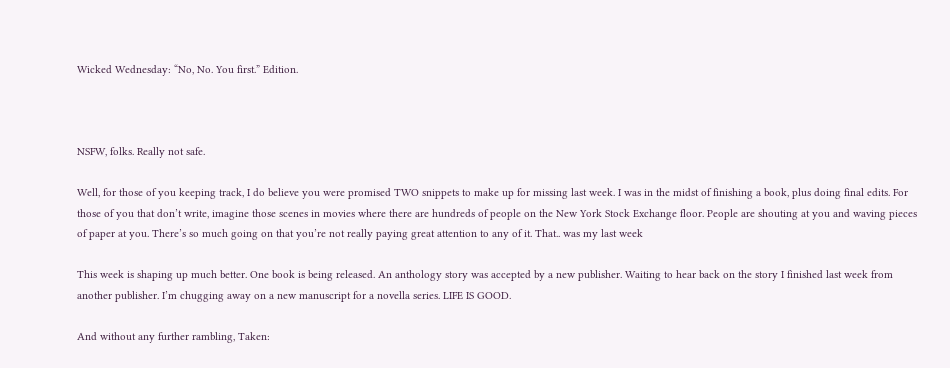Wicked Wednesday: “No, No. You first.” Edition.



NSFW, folks. Really not safe.

Well, for those of you keeping track, I do believe you were promised TWO snippets to make up for missing last week. I was in the midst of finishing a book, plus doing final edits. For those of you that don’t write, imagine those scenes in movies where there are hundreds of people on the New York Stock Exchange floor. People are shouting at you and waving pieces of paper at you. There’s so much going on that you’re not really paying great attention to any of it. That.. was my last week

This week is shaping up much better. One book is being released. An anthology story was accepted by a new publisher. Waiting to hear back on the story I finished last week from another publisher. I’m chugging away on a new manuscript for a novella series. LIFE IS GOOD.

And without any further rambling, Taken: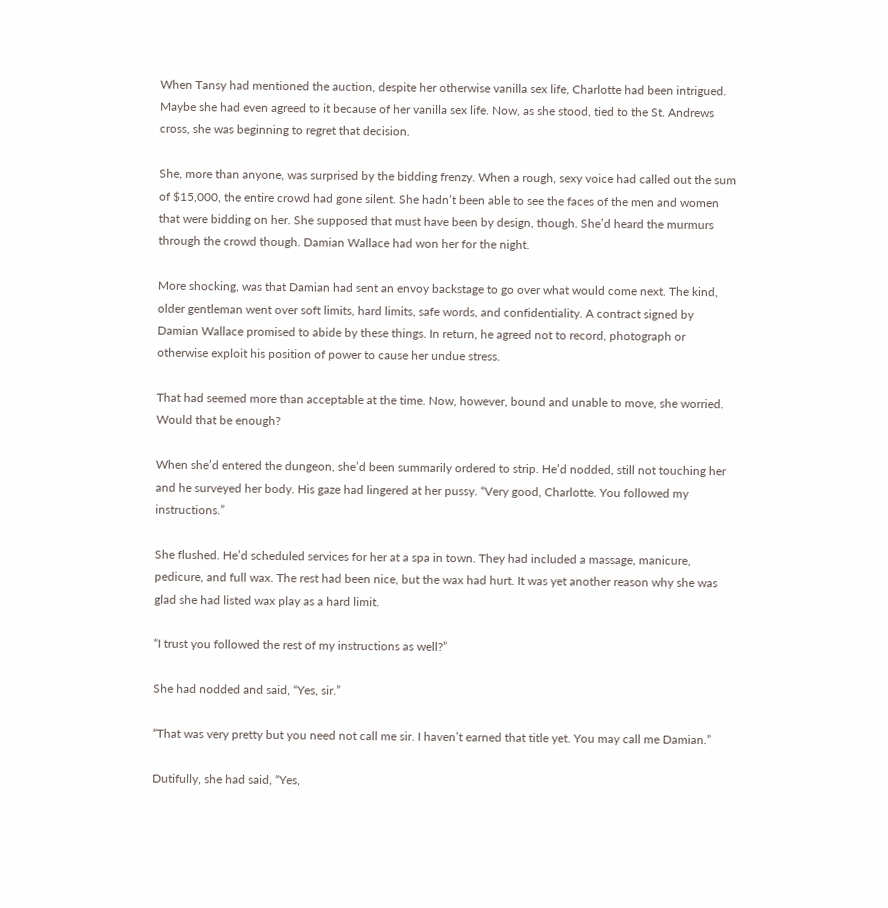When Tansy had mentioned the auction, despite her otherwise vanilla sex life, Charlotte had been intrigued. Maybe she had even agreed to it because of her vanilla sex life. Now, as she stood, tied to the St. Andrews cross, she was beginning to regret that decision.

She, more than anyone, was surprised by the bidding frenzy. When a rough, sexy voice had called out the sum of $15,000, the entire crowd had gone silent. She hadn’t been able to see the faces of the men and women that were bidding on her. She supposed that must have been by design, though. She’d heard the murmurs through the crowd though. Damian Wallace had won her for the night.

More shocking, was that Damian had sent an envoy backstage to go over what would come next. The kind, older gentleman went over soft limits, hard limits, safe words, and confidentiality. A contract signed by Damian Wallace promised to abide by these things. In return, he agreed not to record, photograph or otherwise exploit his position of power to cause her undue stress.

That had seemed more than acceptable at the time. Now, however, bound and unable to move, she worried. Would that be enough?

When she’d entered the dungeon, she’d been summarily ordered to strip. He’d nodded, still not touching her and he surveyed her body. His gaze had lingered at her pussy. “Very good, Charlotte. You followed my instructions.”

She flushed. He’d scheduled services for her at a spa in town. They had included a massage, manicure, pedicure, and full wax. The rest had been nice, but the wax had hurt. It was yet another reason why she was glad she had listed wax play as a hard limit.

“I trust you followed the rest of my instructions as well?”

She had nodded and said, “Yes, sir.”

“That was very pretty but you need not call me sir. I haven’t earned that title yet. You may call me Damian.”

Dutifully, she had said, “Yes,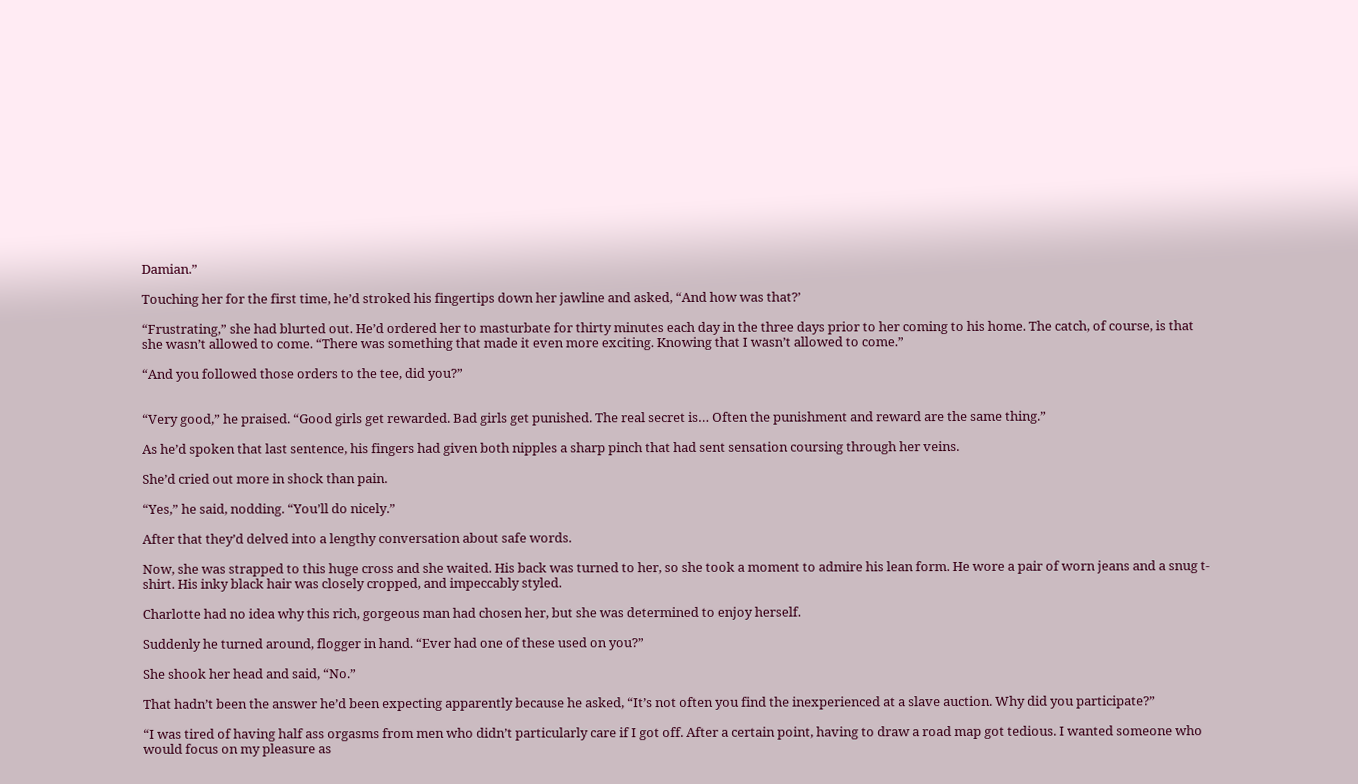Damian.”

Touching her for the first time, he’d stroked his fingertips down her jawline and asked, “And how was that?’

“Frustrating,” she had blurted out. He’d ordered her to masturbate for thirty minutes each day in the three days prior to her coming to his home. The catch, of course, is that she wasn’t allowed to come. “There was something that made it even more exciting. Knowing that I wasn’t allowed to come.”

“And you followed those orders to the tee, did you?”


“Very good,” he praised. “Good girls get rewarded. Bad girls get punished. The real secret is… Often the punishment and reward are the same thing.”

As he’d spoken that last sentence, his fingers had given both nipples a sharp pinch that had sent sensation coursing through her veins.

She’d cried out more in shock than pain.

“Yes,” he said, nodding. “You’ll do nicely.”

After that they’d delved into a lengthy conversation about safe words.

Now, she was strapped to this huge cross and she waited. His back was turned to her, so she took a moment to admire his lean form. He wore a pair of worn jeans and a snug t-shirt. His inky black hair was closely cropped, and impeccably styled.

Charlotte had no idea why this rich, gorgeous man had chosen her, but she was determined to enjoy herself.

Suddenly he turned around, flogger in hand. “Ever had one of these used on you?”

She shook her head and said, “No.”

That hadn’t been the answer he’d been expecting apparently because he asked, “It’s not often you find the inexperienced at a slave auction. Why did you participate?”

“I was tired of having half ass orgasms from men who didn’t particularly care if I got off. After a certain point, having to draw a road map got tedious. I wanted someone who would focus on my pleasure as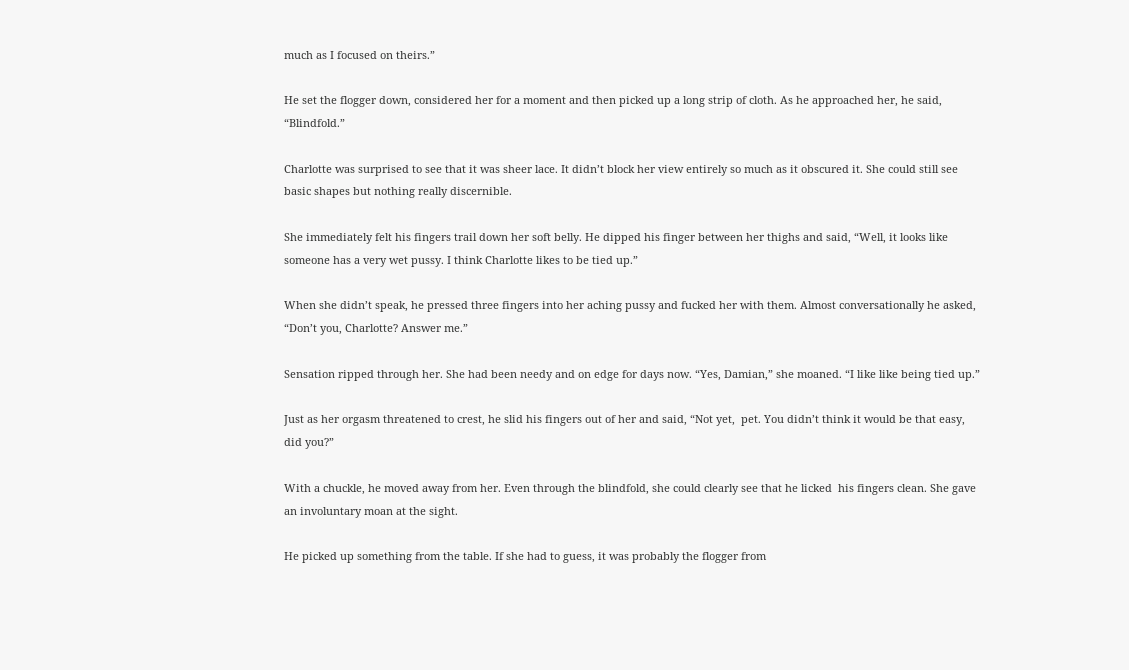much as I focused on theirs.”

He set the flogger down, considered her for a moment and then picked up a long strip of cloth. As he approached her, he said, “Blindfold.”

Charlotte was surprised to see that it was sheer lace. It didn’t block her view entirely so much as it obscured it. She could still see basic shapes but nothing really discernible.

She immediately felt his fingers trail down her soft belly. He dipped his finger between her thighs and said, “Well, it looks like someone has a very wet pussy. I think Charlotte likes to be tied up.”

When she didn’t speak, he pressed three fingers into her aching pussy and fucked her with them. Almost conversationally he asked, “Don’t you, Charlotte? Answer me.”

Sensation ripped through her. She had been needy and on edge for days now. “Yes, Damian,” she moaned. “I like like being tied up.”

Just as her orgasm threatened to crest, he slid his fingers out of her and said, “Not yet,  pet. You didn’t think it would be that easy, did you?”

With a chuckle, he moved away from her. Even through the blindfold, she could clearly see that he licked  his fingers clean. She gave an involuntary moan at the sight.

He picked up something from the table. If she had to guess, it was probably the flogger from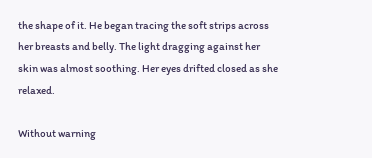the shape of it. He began tracing the soft strips across her breasts and belly. The light dragging against her skin was almost soothing. Her eyes drifted closed as she relaxed.

Without warning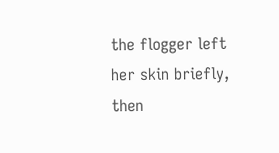the flogger left her skin briefly, then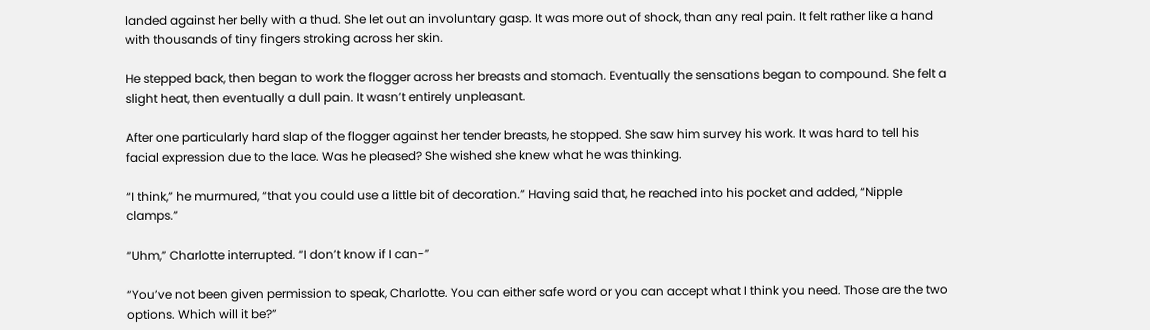landed against her belly with a thud. She let out an involuntary gasp. It was more out of shock, than any real pain. It felt rather like a hand with thousands of tiny fingers stroking across her skin.

He stepped back, then began to work the flogger across her breasts and stomach. Eventually the sensations began to compound. She felt a slight heat, then eventually a dull pain. It wasn’t entirely unpleasant.

After one particularly hard slap of the flogger against her tender breasts, he stopped. She saw him survey his work. It was hard to tell his facial expression due to the lace. Was he pleased? She wished she knew what he was thinking.

“I think,” he murmured, “that you could use a little bit of decoration.” Having said that, he reached into his pocket and added, “Nipple clamps.”

“Uhm,” Charlotte interrupted. “I don’t know if I can-”

“You’ve not been given permission to speak, Charlotte. You can either safe word or you can accept what I think you need. Those are the two options. Which will it be?”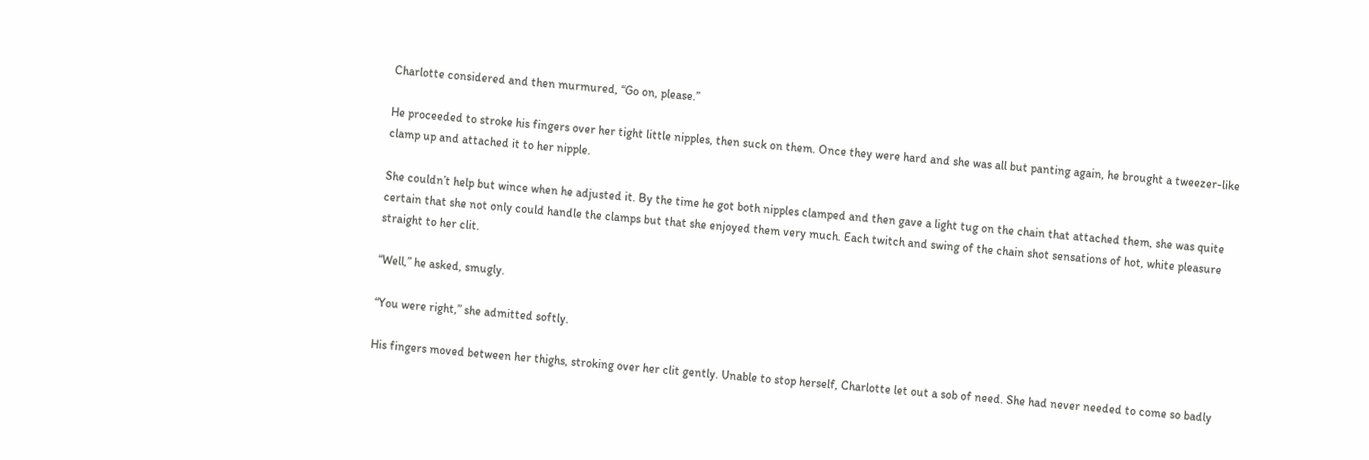Charlotte considered and then murmured, “Go on, please.”

He proceeded to stroke his fingers over her tight little nipples, then suck on them. Once they were hard and she was all but panting again, he brought a tweezer-like clamp up and attached it to her nipple.

She couldn’t help but wince when he adjusted it. By the time he got both nipples clamped and then gave a light tug on the chain that attached them, she was quite certain that she not only could handle the clamps but that she enjoyed them very much. Each twitch and swing of the chain shot sensations of hot, white pleasure straight to her clit.

“Well,” he asked, smugly.

“You were right,” she admitted softly.

His fingers moved between her thighs, stroking over her clit gently. Unable to stop herself, Charlotte let out a sob of need. She had never needed to come so badly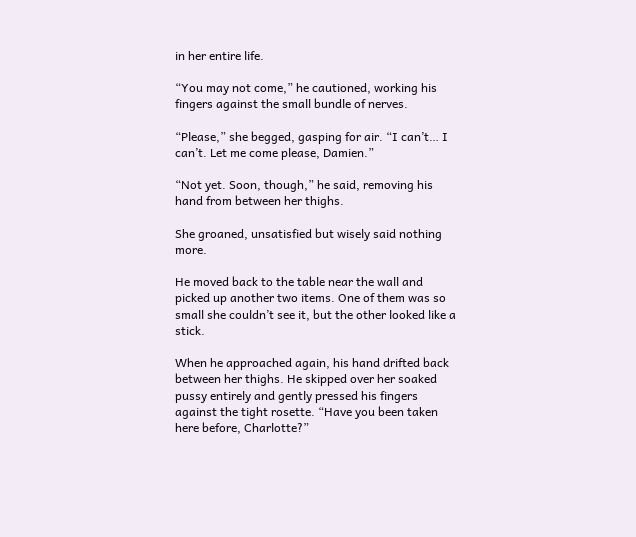in her entire life.

“You may not come,” he cautioned, working his fingers against the small bundle of nerves.

“Please,” she begged, gasping for air. “I can’t… I can’t. Let me come please, Damien.”

“Not yet. Soon, though,” he said, removing his hand from between her thighs.

She groaned, unsatisfied but wisely said nothing more.

He moved back to the table near the wall and picked up another two items. One of them was so small she couldn’t see it, but the other looked like a stick.

When he approached again, his hand drifted back between her thighs. He skipped over her soaked pussy entirely and gently pressed his fingers against the tight rosette. “Have you been taken here before, Charlotte?”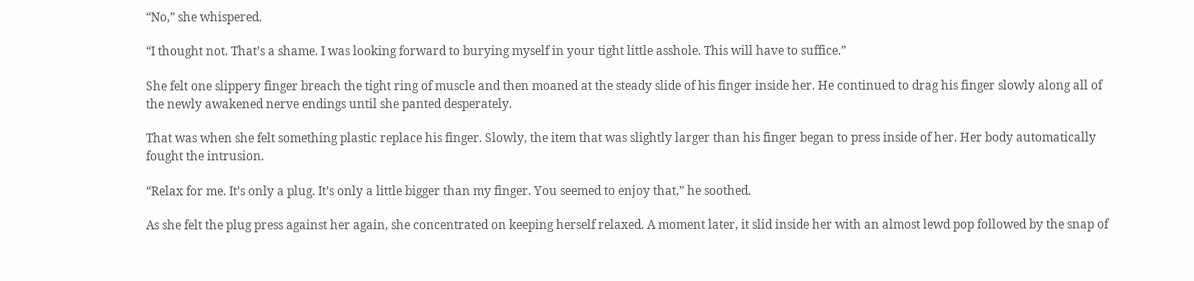“No,” she whispered.

“I thought not. That’s a shame. I was looking forward to burying myself in your tight little asshole. This will have to suffice.”

She felt one slippery finger breach the tight ring of muscle and then moaned at the steady slide of his finger inside her. He continued to drag his finger slowly along all of the newly awakened nerve endings until she panted desperately.

That was when she felt something plastic replace his finger. Slowly, the item that was slightly larger than his finger began to press inside of her. Her body automatically fought the intrusion.

“Relax for me. It’s only a plug. It’s only a little bigger than my finger. You seemed to enjoy that,” he soothed.

As she felt the plug press against her again, she concentrated on keeping herself relaxed. A moment later, it slid inside her with an almost lewd pop followed by the snap of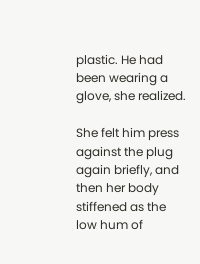plastic. He had been wearing a glove, she realized.

She felt him press against the plug again briefly, and then her body stiffened as the low hum of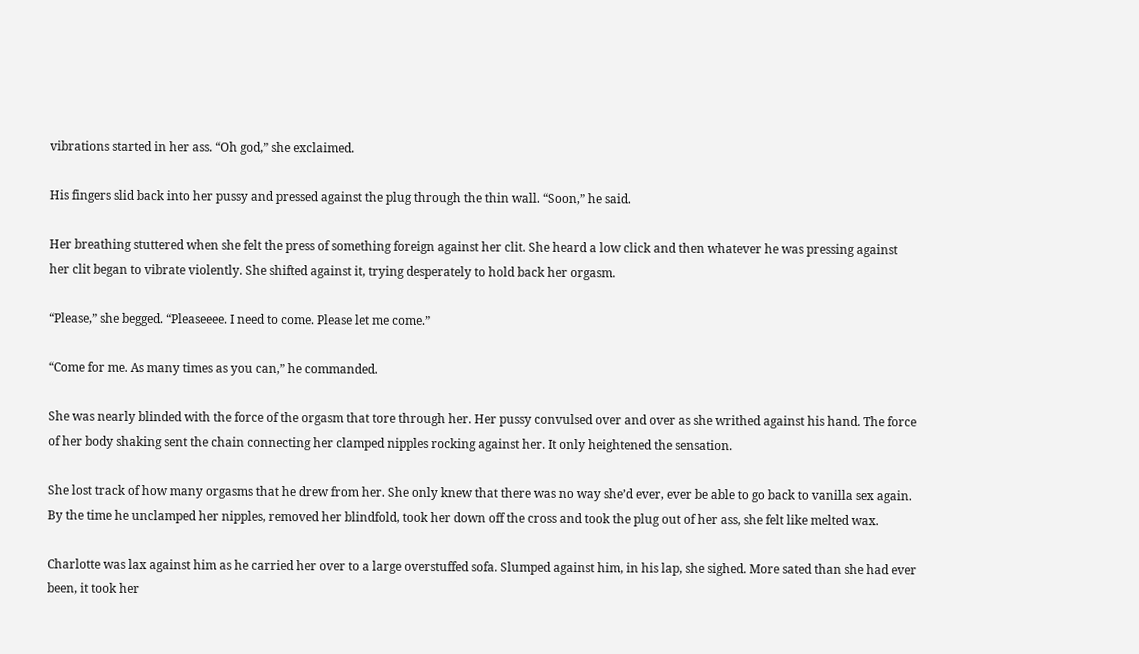vibrations started in her ass. “Oh god,” she exclaimed.

His fingers slid back into her pussy and pressed against the plug through the thin wall. “Soon,” he said.

Her breathing stuttered when she felt the press of something foreign against her clit. She heard a low click and then whatever he was pressing against her clit began to vibrate violently. She shifted against it, trying desperately to hold back her orgasm.

“Please,” she begged. “Pleaseeee. I need to come. Please let me come.”

“Come for me. As many times as you can,” he commanded.

She was nearly blinded with the force of the orgasm that tore through her. Her pussy convulsed over and over as she writhed against his hand. The force of her body shaking sent the chain connecting her clamped nipples rocking against her. It only heightened the sensation.

She lost track of how many orgasms that he drew from her. She only knew that there was no way she’d ever, ever be able to go back to vanilla sex again. By the time he unclamped her nipples, removed her blindfold, took her down off the cross and took the plug out of her ass, she felt like melted wax.

Charlotte was lax against him as he carried her over to a large overstuffed sofa. Slumped against him, in his lap, she sighed. More sated than she had ever been, it took her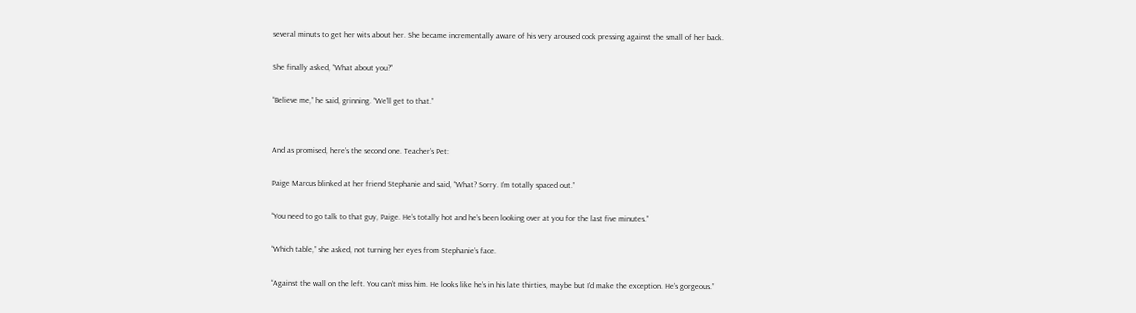several minuts to get her wits about her. She became incrementally aware of his very aroused cock pressing against the small of her back.

She finally asked, “What about you?”

“Believe me,” he said, grinning. “We’ll get to that.”


And as promised, here’s the second one. Teacher’s Pet:

Paige Marcus blinked at her friend Stephanie and said, “What? Sorry. I’m totally spaced out.”

“You need to go talk to that guy, Paige. He’s totally hot and he’s been looking over at you for the last five minutes.”

“Which table,” she asked, not turning her eyes from Stephanie’s face.

“Against the wall on the left. You can’t miss him. He looks like he’s in his late thirties, maybe but I’d make the exception. He’s gorgeous.”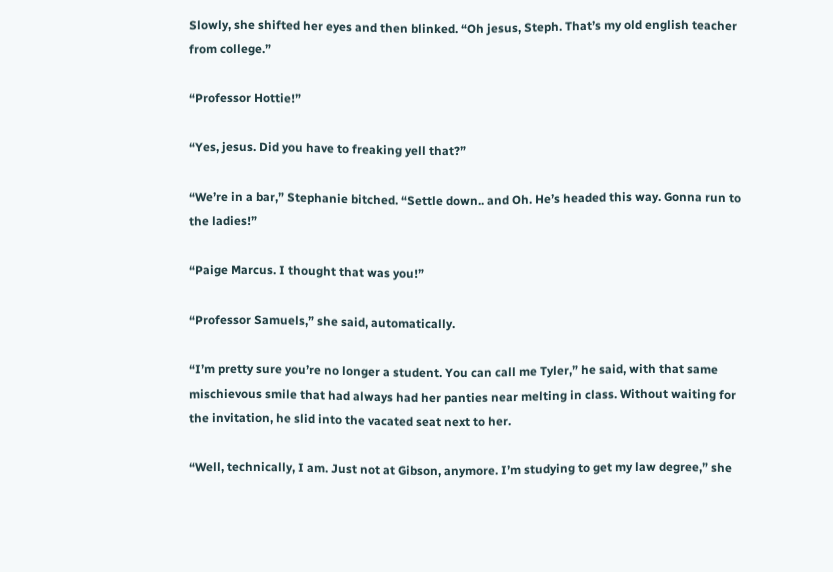Slowly, she shifted her eyes and then blinked. “Oh jesus, Steph. That’s my old english teacher from college.”

“Professor Hottie!”

“Yes, jesus. Did you have to freaking yell that?”

“We’re in a bar,” Stephanie bitched. “Settle down.. and Oh. He’s headed this way. Gonna run to the ladies!”

“Paige Marcus. I thought that was you!”

“Professor Samuels,” she said, automatically.

“I’m pretty sure you’re no longer a student. You can call me Tyler,” he said, with that same mischievous smile that had always had her panties near melting in class. Without waiting for the invitation, he slid into the vacated seat next to her.

“Well, technically, I am. Just not at Gibson, anymore. I’m studying to get my law degree,” she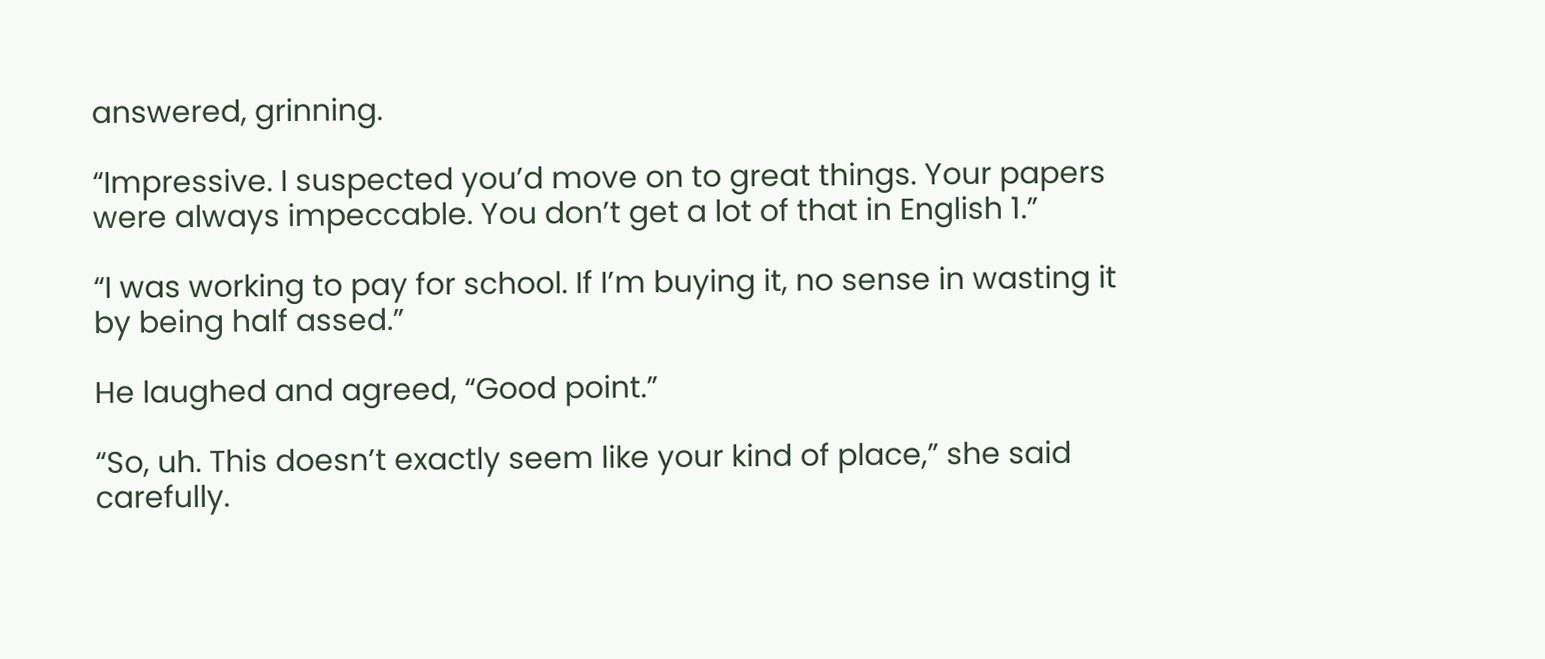answered, grinning.

“Impressive. I suspected you’d move on to great things. Your papers were always impeccable. You don’t get a lot of that in English 1.”

“I was working to pay for school. If I’m buying it, no sense in wasting it by being half assed.”

He laughed and agreed, “Good point.”

“So, uh. This doesn’t exactly seem like your kind of place,” she said carefully.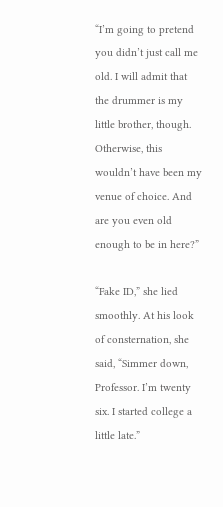“I’m going to pretend you didn’t just call me old. I will admit that the drummer is my little brother, though. Otherwise, this wouldn’t have been my venue of choice. And are you even old enough to be in here?”

“Fake ID,” she lied smoothly. At his look of consternation, she said, “Simmer down, Professor. I’m twenty six. I started college a little late.”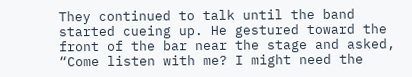They continued to talk until the band started cueing up. He gestured toward the front of the bar near the stage and asked, “Come listen with me? I might need the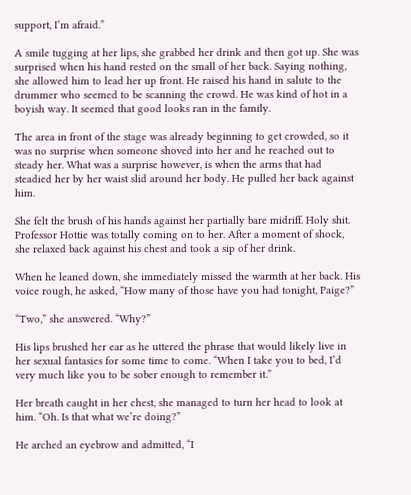support, I’m afraid.”

A smile tugging at her lips, she grabbed her drink and then got up. She was surprised when his hand rested on the small of her back. Saying nothing, she allowed him to lead her up front. He raised his hand in salute to the drummer who seemed to be scanning the crowd. He was kind of hot in a boyish way. It seemed that good looks ran in the family.

The area in front of the stage was already beginning to get crowded, so it was no surprise when someone shoved into her and he reached out to steady her. What was a surprise however, is when the arms that had steadied her by her waist slid around her body. He pulled her back against him.

She felt the brush of his hands against her partially bare midriff. Holy shit. Professor Hottie was totally coming on to her. After a moment of shock, she relaxed back against his chest and took a sip of her drink.

When he leaned down, she immediately missed the warmth at her back. His voice rough, he asked, “How many of those have you had tonight, Paige?”

“Two,” she answered. “Why?”

His lips brushed her ear as he uttered the phrase that would likely live in her sexual fantasies for some time to come. “When I take you to bed, I’d very much like you to be sober enough to remember it.”

Her breath caught in her chest, she managed to turn her head to look at him. “Oh. Is that what we’re doing?”

He arched an eyebrow and admitted, “I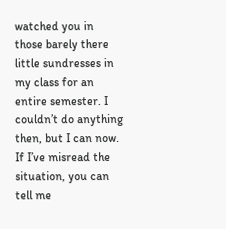watched you in those barely there little sundresses in my class for an entire semester. I couldn’t do anything then, but I can now. If I’ve misread the situation, you can tell me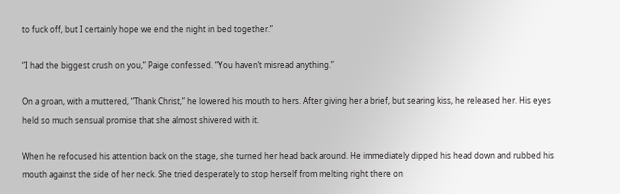to fuck off, but I certainly hope we end the night in bed together.”

“I had the biggest crush on you,” Paige confessed. “You haven’t misread anything.”

On a groan, with a muttered, “Thank Christ,” he lowered his mouth to hers. After giving her a brief, but searing kiss, he released her. His eyes held so much sensual promise that she almost shivered with it.

When he refocused his attention back on the stage, she turned her head back around. He immediately dipped his head down and rubbed his mouth against the side of her neck. She tried desperately to stop herself from melting right there on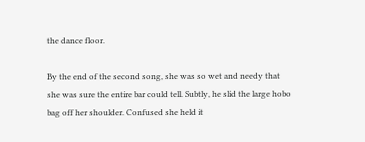the dance floor.

By the end of the second song, she was so wet and needy that she was sure the entire bar could tell. Subtly, he slid the large hobo bag off her shoulder. Confused she held it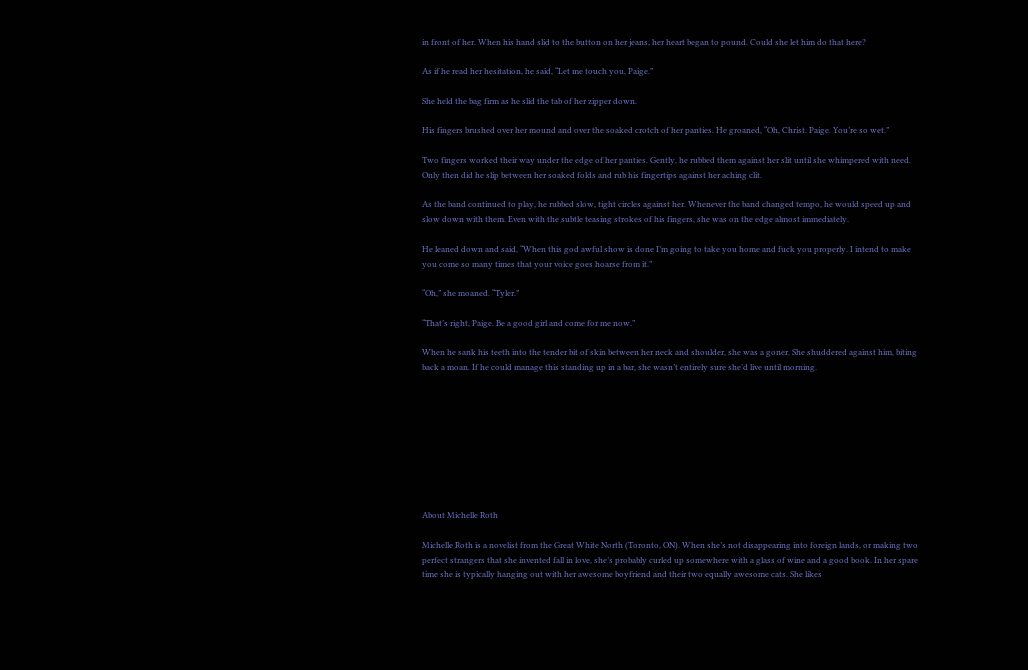in front of her. When his hand slid to the button on her jeans, her heart began to pound. Could she let him do that here?

As if he read her hesitation, he said, “Let me touch you, Paige.”

She held the bag firm as he slid the tab of her zipper down.

His fingers brushed over her mound and over the soaked crotch of her panties. He groaned, “Oh, Christ. Paige. You’re so wet.”

Two fingers worked their way under the edge of her panties. Gently, he rubbed them against her slit until she whimpered with need. Only then did he slip between her soaked folds and rub his fingertips against her aching clit.

As the band continued to play, he rubbed slow, tight circles against her. Whenever the band changed tempo, he would speed up and slow down with them. Even with the subtle teasing strokes of his fingers, she was on the edge almost immediately.

He leaned down and said, “When this god awful show is done I’m going to take you home and fuck you properly. I intend to make you come so many times that your voice goes hoarse from it.”

“Oh,” she moaned. “Tyler.”

“That’s right, Paige. Be a good girl and come for me now.”

When he sank his teeth into the tender bit of skin between her neck and shoulder, she was a goner. She shuddered against him, biting back a moan. If he could manage this standing up in a bar, she wasn’t entirely sure she’d live until morning.









About Michelle Roth

Michelle Roth is a novelist from the Great White North (Toronto, ON). When she’s not disappearing into foreign lands, or making two perfect strangers that she invented fall in love, she’s probably curled up somewhere with a glass of wine and a good book. In her spare time she is typically hanging out with her awesome boyfriend and their two equally awesome cats. She likes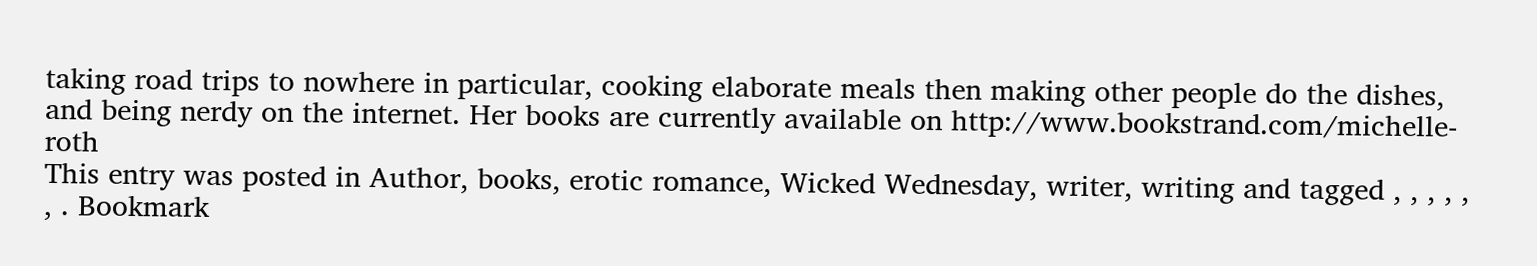taking road trips to nowhere in particular, cooking elaborate meals then making other people do the dishes, and being nerdy on the internet. Her books are currently available on http://www.bookstrand.com/michelle-roth
This entry was posted in Author, books, erotic romance, Wicked Wednesday, writer, writing and tagged , , , , , , . Bookmark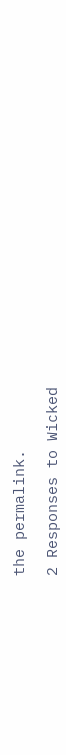the permalink.

2 Responses to Wicked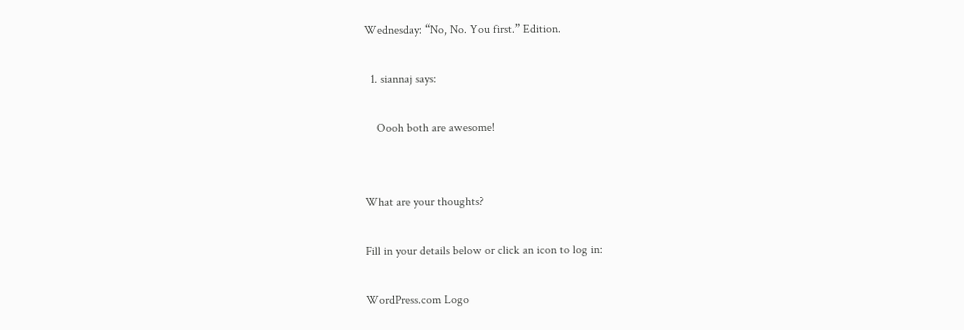Wednesday: “No, No. You first.” Edition.

  1. siannaj says:

    Oooh both are awesome!


What are your thoughts?

Fill in your details below or click an icon to log in:

WordPress.com Logo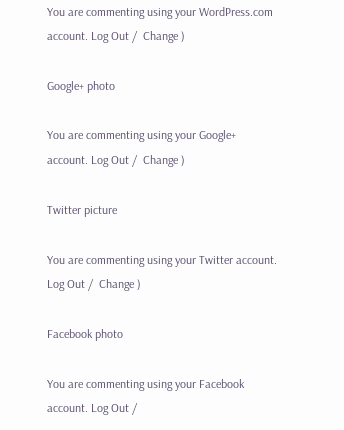You are commenting using your WordPress.com account. Log Out /  Change )

Google+ photo

You are commenting using your Google+ account. Log Out /  Change )

Twitter picture

You are commenting using your Twitter account. Log Out /  Change )

Facebook photo

You are commenting using your Facebook account. Log Out /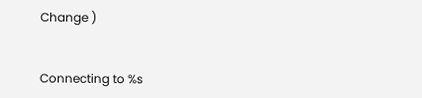Change )


Connecting to %s